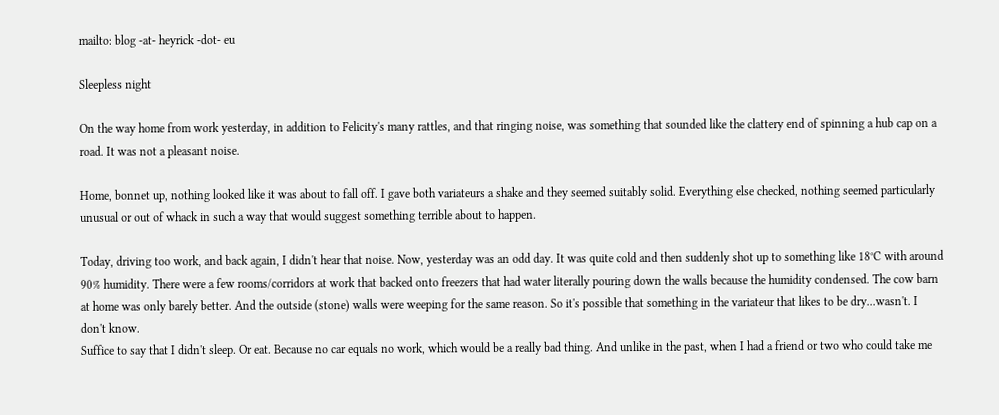mailto: blog -at- heyrick -dot- eu

Sleepless night

On the way home from work yesterday, in addition to Felicity's many rattles, and that ringing noise, was something that sounded like the clattery end of spinning a hub cap on a road. It was not a pleasant noise.

Home, bonnet up, nothing looked like it was about to fall off. I gave both variateurs a shake and they seemed suitably solid. Everything else checked, nothing seemed particularly unusual or out of whack in such a way that would suggest something terrible about to happen.

Today, driving too work, and back again, I didn't hear that noise. Now, yesterday was an odd day. It was quite cold and then suddenly shot up to something like 18°C with around 90% humidity. There were a few rooms/corridors at work that backed onto freezers that had water literally pouring down the walls because the humidity condensed. The cow barn at home was only barely better. And the outside (stone) walls were weeping for the same reason. So it's possible that something in the variateur that likes to be dry...wasn't. I don't know.
Suffice to say that I didn't sleep. Or eat. Because no car equals no work, which would be a really bad thing. And unlike in the past, when I had a friend or two who could take me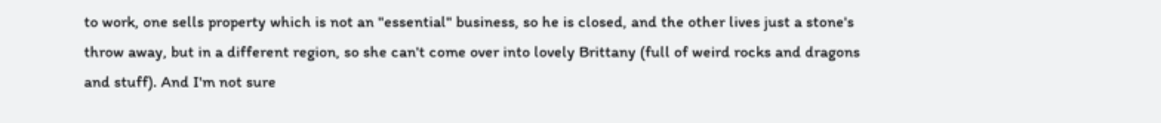to work, one sells property which is not an "essential" business, so he is closed, and the other lives just a stone's throw away, but in a different region, so she can't come over into lovely Brittany (full of weird rocks and dragons and stuff). And I'm not sure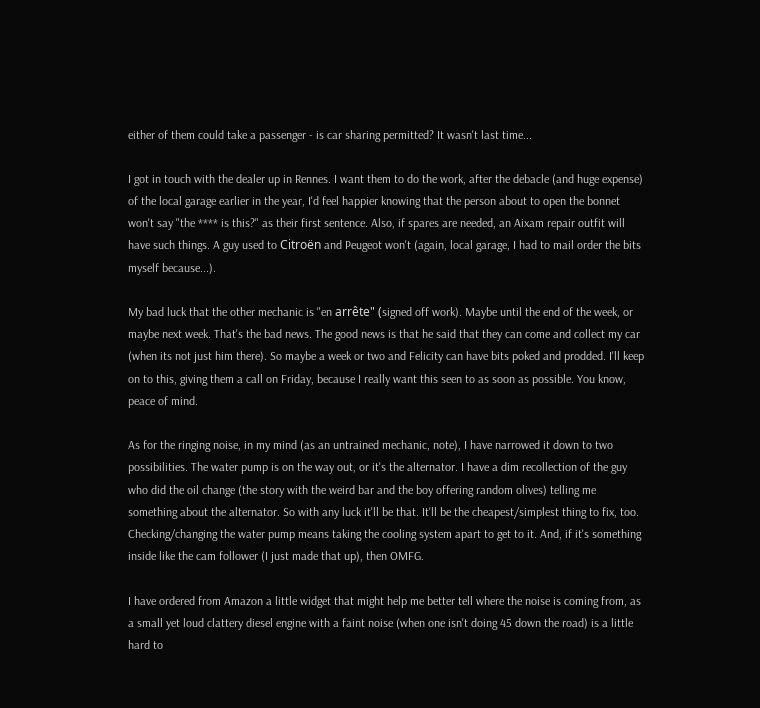either of them could take a passenger - is car sharing permitted? It wasn't last time...

I got in touch with the dealer up in Rennes. I want them to do the work, after the debacle (and huge expense) of the local garage earlier in the year, I'd feel happier knowing that the person about to open the bonnet won't say "the **** is this?" as their first sentence. Also, if spares are needed, an Aixam repair outfit will have such things. A guy used to Citroën and Peugeot won't (again, local garage, I had to mail order the bits myself because...).

My bad luck that the other mechanic is "en arrête" (signed off work). Maybe until the end of the week, or maybe next week. That's the bad news. The good news is that he said that they can come and collect my car (when its not just him there). So maybe a week or two and Felicity can have bits poked and prodded. I'll keep on to this, giving them a call on Friday, because I really want this seen to as soon as possible. You know, peace of mind.

As for the ringing noise, in my mind (as an untrained mechanic, note), I have narrowed it down to two possibilities. The water pump is on the way out, or it's the alternator. I have a dim recollection of the guy who did the oil change (the story with the weird bar and the boy offering random olives) telling me something about the alternator. So with any luck it'll be that. It'll be the cheapest/simplest thing to fix, too. Checking/changing the water pump means taking the cooling system apart to get to it. And, if it's something inside like the cam follower (I just made that up), then OMFG.

I have ordered from Amazon a little widget that might help me better tell where the noise is coming from, as a small yet loud clattery diesel engine with a faint noise (when one isn't doing 45 down the road) is a little hard to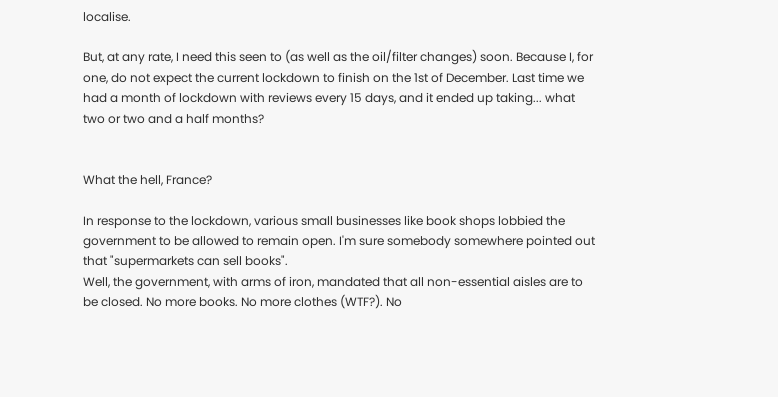localise.

But, at any rate, I need this seen to (as well as the oil/filter changes) soon. Because I, for one, do not expect the current lockdown to finish on the 1st of December. Last time we had a month of lockdown with reviews every 15 days, and it ended up taking... what two or two and a half months?


What the hell, France?

In response to the lockdown, various small businesses like book shops lobbied the government to be allowed to remain open. I'm sure somebody somewhere pointed out that "supermarkets can sell books".
Well, the government, with arms of iron, mandated that all non-essential aisles are to be closed. No more books. No more clothes (WTF?). No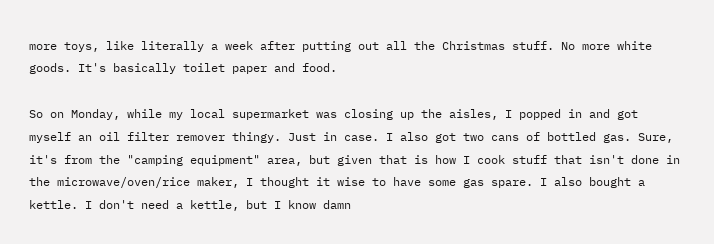more toys, like literally a week after putting out all the Christmas stuff. No more white goods. It's basically toilet paper and food.

So on Monday, while my local supermarket was closing up the aisles, I popped in and got myself an oil filter remover thingy. Just in case. I also got two cans of bottled gas. Sure, it's from the "camping equipment" area, but given that is how I cook stuff that isn't done in the microwave/oven/rice maker, I thought it wise to have some gas spare. I also bought a kettle. I don't need a kettle, but I know damn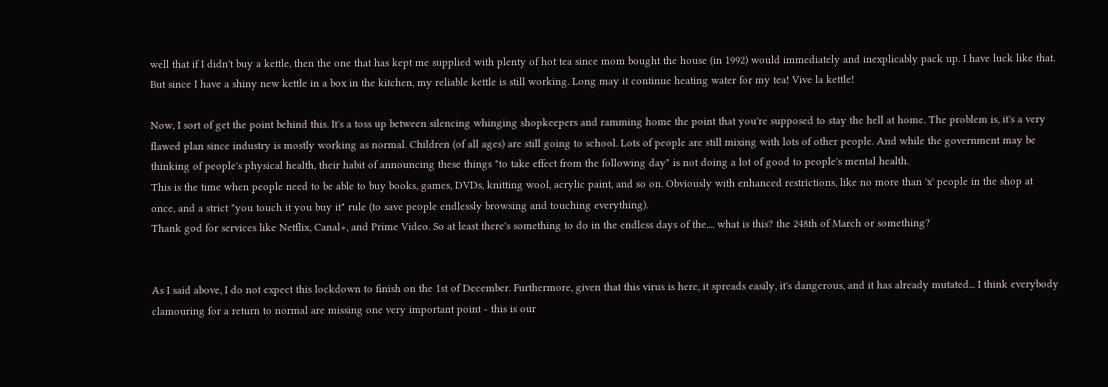well that if I didn't buy a kettle, then the one that has kept me supplied with plenty of hot tea since mom bought the house (in 1992) would immediately and inexplicably pack up. I have luck like that.
But since I have a shiny new kettle in a box in the kitchen, my reliable kettle is still working. Long may it continue heating water for my tea! Vive la kettle!

Now, I sort of get the point behind this. It's a toss up between silencing whinging shopkeepers and ramming home the point that you're supposed to stay the hell at home. The problem is, it's a very flawed plan since industry is mostly working as normal. Children (of all ages) are still going to school. Lots of people are still mixing with lots of other people. And while the government may be thinking of people's physical health, their habit of announcing these things "to take effect from the following day" is not doing a lot of good to people's mental health.
This is the time when people need to be able to buy books, games, DVDs, knitting wool, acrylic paint, and so on. Obviously with enhanced restrictions, like no more than 'x' people in the shop at once, and a strict "you touch it you buy it" rule (to save people endlessly browsing and touching everything).
Thank god for services like Netflix, Canal+, and Prime Video. So at least there's something to do in the endless days of the.... what is this? the 248th of March or something?


As I said above, I do not expect this lockdown to finish on the 1st of December. Furthermore, given that this virus is here, it spreads easily, it's dangerous, and it has already mutated... I think everybody clamouring for a return to normal are missing one very important point - this is our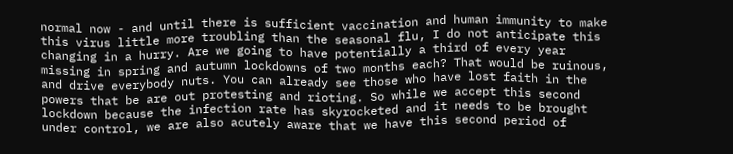normal now - and until there is sufficient vaccination and human immunity to make this virus little more troubling than the seasonal flu, I do not anticipate this changing in a hurry. Are we going to have potentially a third of every year missing in spring and autumn lockdowns of two months each? That would be ruinous, and drive everybody nuts. You can already see those who have lost faith in the powers that be are out protesting and rioting. So while we accept this second lockdown because the infection rate has skyrocketed and it needs to be brought under control, we are also acutely aware that we have this second period of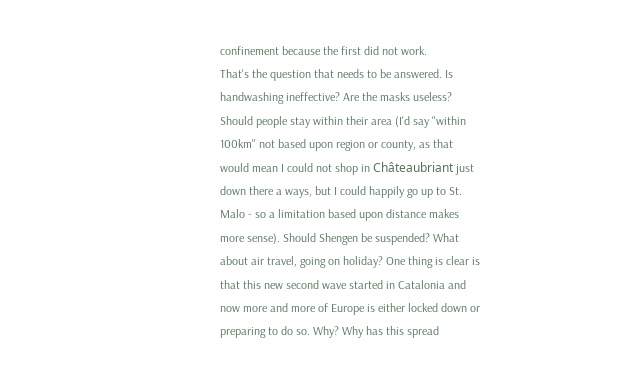confinement because the first did not work.
That's the question that needs to be answered. Is handwashing ineffective? Are the masks useless? Should people stay within their area (I'd say "within 100km" not based upon region or county, as that would mean I could not shop in Châteaubriant just down there a ways, but I could happily go up to St. Malo - so a limitation based upon distance makes more sense). Should Shengen be suspended? What about air travel, going on holiday? One thing is clear is that this new second wave started in Catalonia and now more and more of Europe is either locked down or preparing to do so. Why? Why has this spread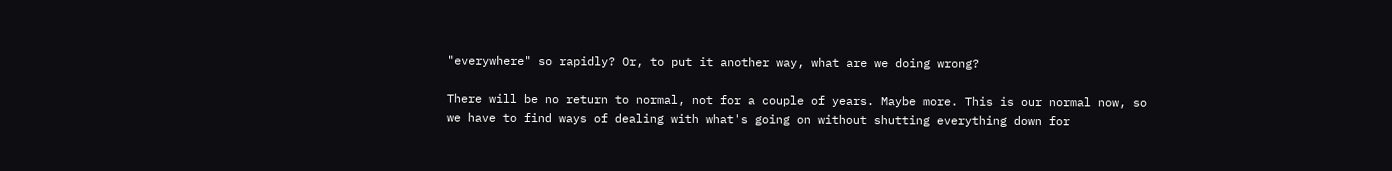"everywhere" so rapidly? Or, to put it another way, what are we doing wrong?

There will be no return to normal, not for a couple of years. Maybe more. This is our normal now, so we have to find ways of dealing with what's going on without shutting everything down for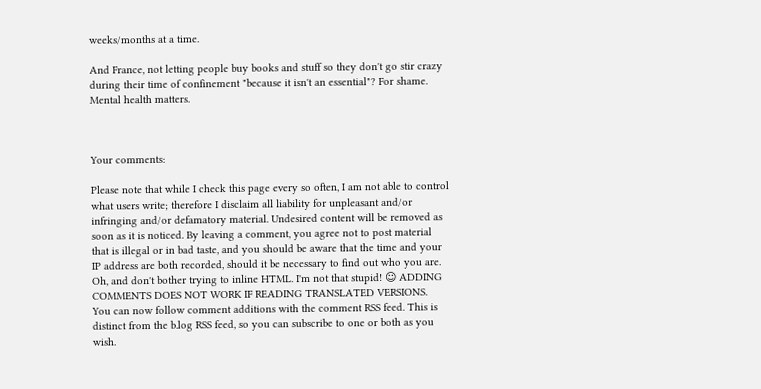weeks/months at a time.

And France, not letting people buy books and stuff so they don't go stir crazy during their time of confinement "because it isn't an essential"? For shame.
Mental health matters.



Your comments:

Please note that while I check this page every so often, I am not able to control what users write; therefore I disclaim all liability for unpleasant and/or infringing and/or defamatory material. Undesired content will be removed as soon as it is noticed. By leaving a comment, you agree not to post material that is illegal or in bad taste, and you should be aware that the time and your IP address are both recorded, should it be necessary to find out who you are. Oh, and don't bother trying to inline HTML. I'm not that stupid! ☺ ADDING COMMENTS DOES NOT WORK IF READING TRANSLATED VERSIONS.
You can now follow comment additions with the comment RSS feed. This is distinct from the b.log RSS feed, so you can subscribe to one or both as you wish.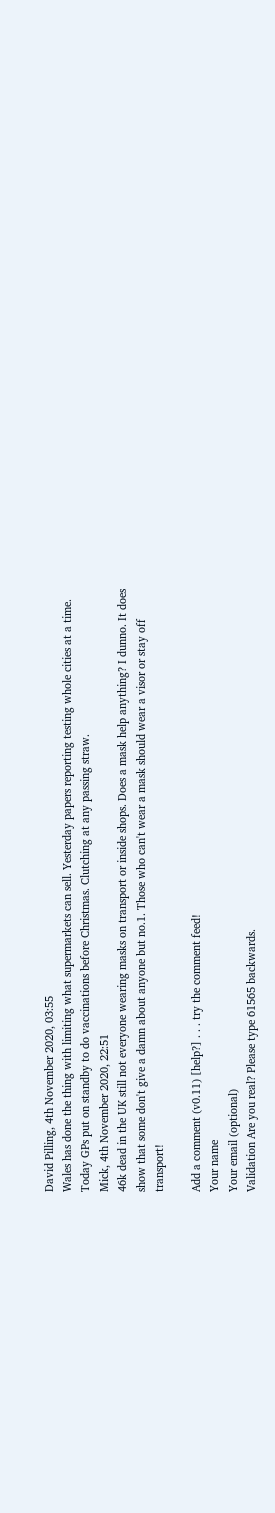David Pilling, 4th November 2020, 03:55
Wales has done the thing with limiting what supermarkets can sell. Yesterday papers reporting testing whole cities at a time. Today GPs put on standby to do vaccinations before Christmas. Clutching at any passing straw.
Mick, 4th November 2020, 22:51
46k dead in the UK still not everyone wearing masks on transport or inside shops. Does a mask help anything? I dunno. It does show that some don't give a damn about anyone but no.1. Those who can't wear a mask should wear a visor or stay off transport!

Add a comment (v0.11) [help?] . . . try the comment feed!
Your name
Your email (optional)
Validation Are you real? Please type 61565 backwards.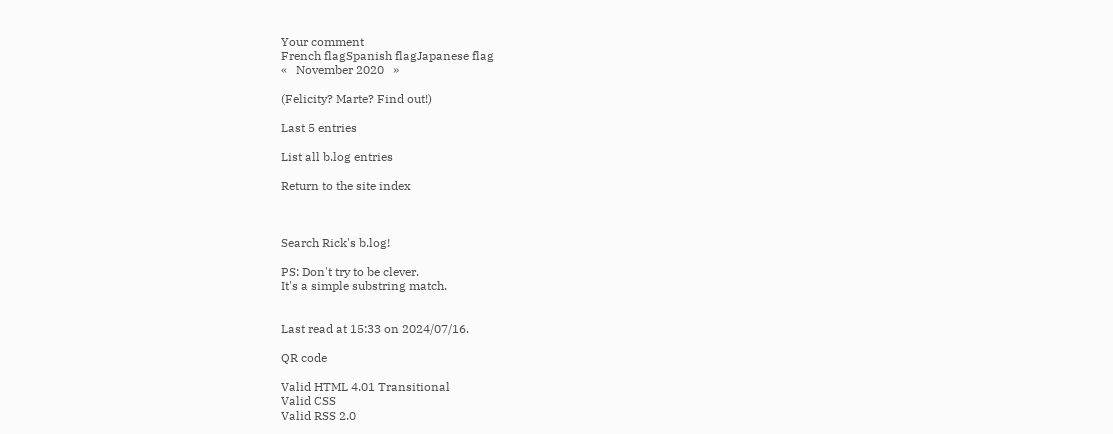Your comment
French flagSpanish flagJapanese flag
«   November 2020   »

(Felicity? Marte? Find out!)

Last 5 entries

List all b.log entries

Return to the site index



Search Rick's b.log!

PS: Don't try to be clever.
It's a simple substring match.


Last read at 15:33 on 2024/07/16.

QR code

Valid HTML 4.01 Transitional
Valid CSS
Valid RSS 2.0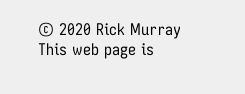© 2020 Rick Murray
This web page is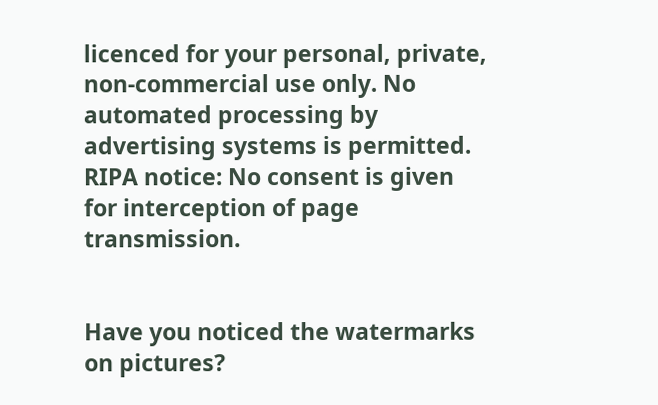licenced for your personal, private, non-commercial use only. No automated processing by advertising systems is permitted.
RIPA notice: No consent is given for interception of page transmission.


Have you noticed the watermarks on pictures?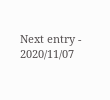Next entry - 2020/11/07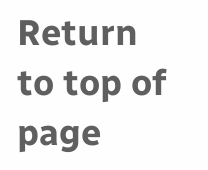Return to top of page